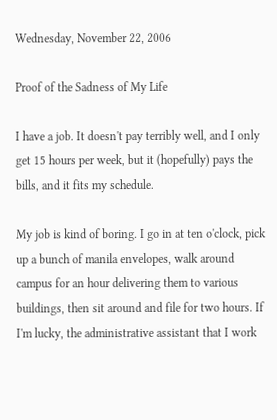Wednesday, November 22, 2006

Proof of the Sadness of My Life

I have a job. It doesn't pay terribly well, and I only get 15 hours per week, but it (hopefully) pays the bills, and it fits my schedule.

My job is kind of boring. I go in at ten o'clock, pick up a bunch of manila envelopes, walk around campus for an hour delivering them to various buildings, then sit around and file for two hours. If I'm lucky, the administrative assistant that I work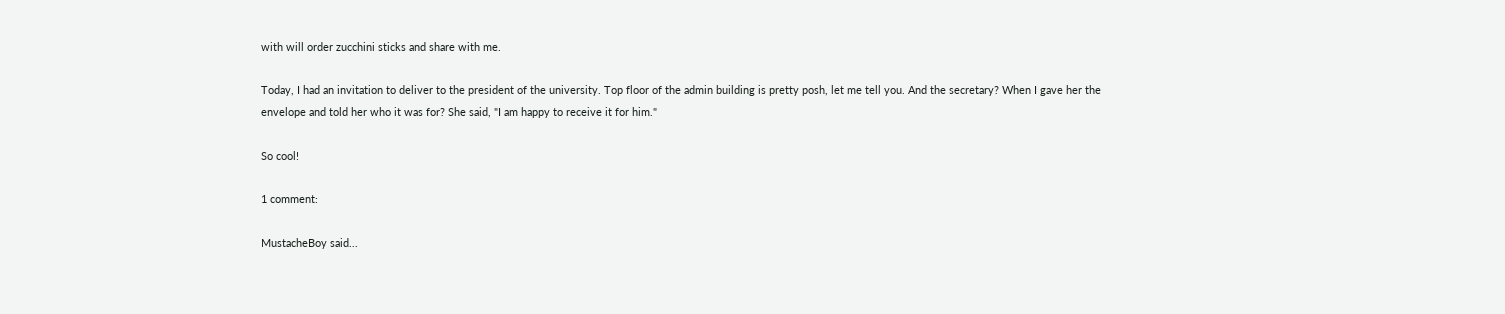with will order zucchini sticks and share with me.

Today, I had an invitation to deliver to the president of the university. Top floor of the admin building is pretty posh, let me tell you. And the secretary? When I gave her the envelope and told her who it was for? She said, "I am happy to receive it for him."

So cool!

1 comment:

MustacheBoy said...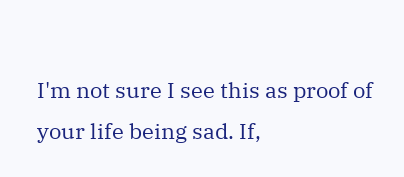I'm not sure I see this as proof of your life being sad. If,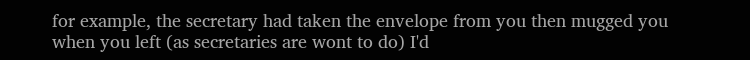for example, the secretary had taken the envelope from you then mugged you when you left (as secretaries are wont to do) I'd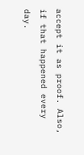accept it as proof. Also, if that happened every day.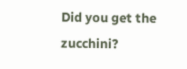Did you get the zucchini?